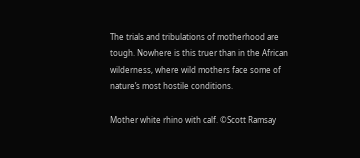The trials and tribulations of motherhood are tough. Nowhere is this truer than in the African wilderness, where wild mothers face some of nature’s most hostile conditions.

Mother white rhino with calf. ©Scott Ramsay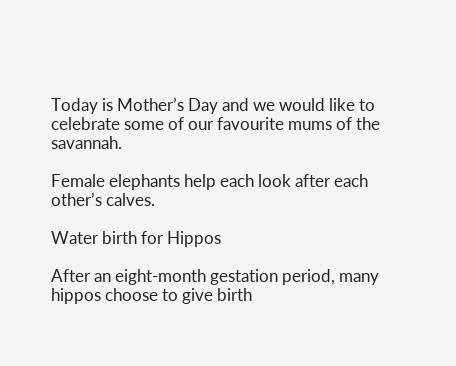Today is Mother’s Day and we would like to celebrate some of our favourite mums of the savannah.

Female elephants help each look after each other’s calves.

Water birth for Hippos

After an eight-month gestation period, many hippos choose to give birth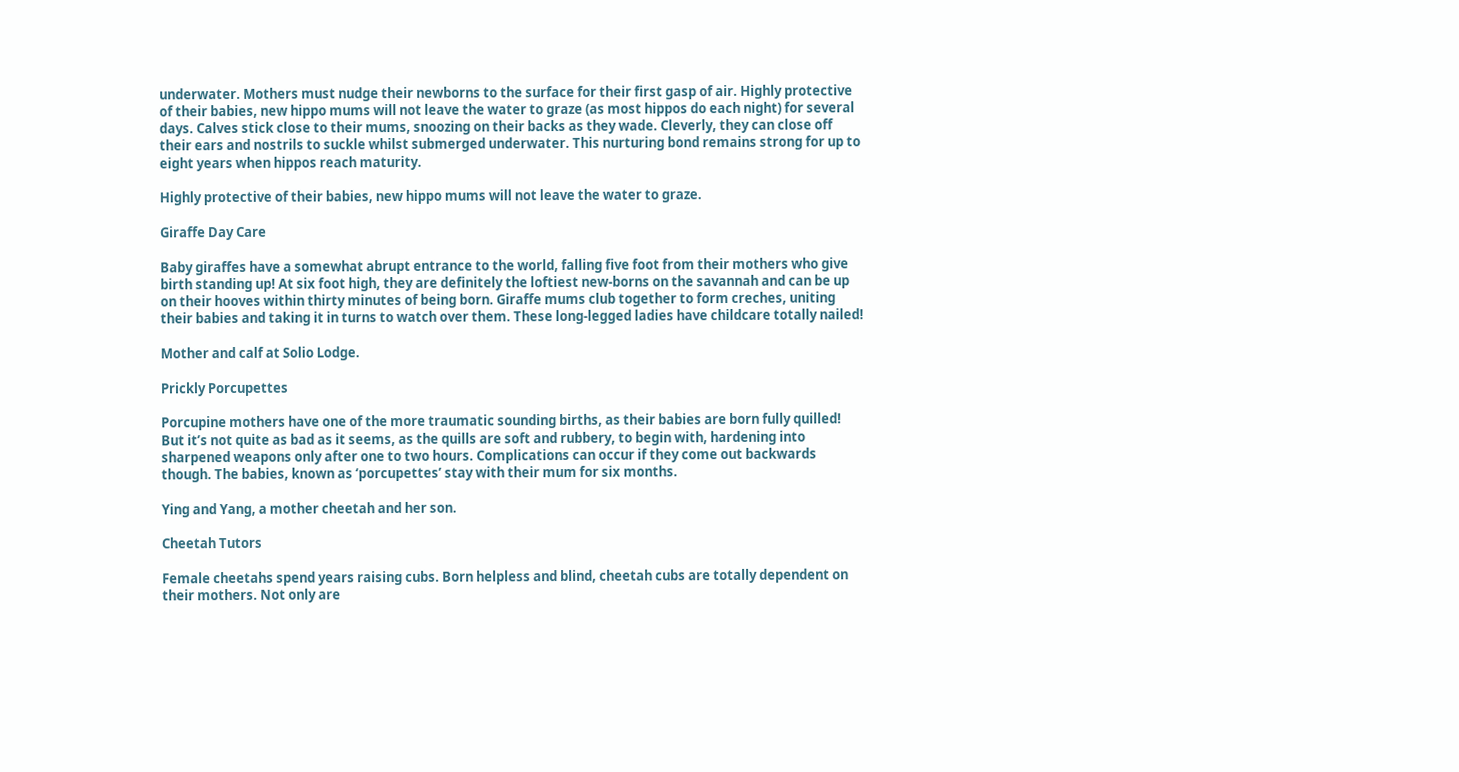underwater. Mothers must nudge their newborns to the surface for their first gasp of air. Highly protective of their babies, new hippo mums will not leave the water to graze (as most hippos do each night) for several days. Calves stick close to their mums, snoozing on their backs as they wade. Cleverly, they can close off their ears and nostrils to suckle whilst submerged underwater. This nurturing bond remains strong for up to eight years when hippos reach maturity.

Highly protective of their babies, new hippo mums will not leave the water to graze.

Giraffe Day Care

Baby giraffes have a somewhat abrupt entrance to the world, falling five foot from their mothers who give birth standing up! At six foot high, they are definitely the loftiest new-borns on the savannah and can be up on their hooves within thirty minutes of being born. Giraffe mums club together to form creches, uniting their babies and taking it in turns to watch over them. These long-legged ladies have childcare totally nailed!

Mother and calf at Solio Lodge.

Prickly Porcupettes

Porcupine mothers have one of the more traumatic sounding births, as their babies are born fully quilled! But it’s not quite as bad as it seems, as the quills are soft and rubbery, to begin with, hardening into sharpened weapons only after one to two hours. Complications can occur if they come out backwards though. The babies, known as ‘porcupettes’ stay with their mum for six months.

Ying and Yang, a mother cheetah and her son.

Cheetah Tutors

Female cheetahs spend years raising cubs. Born helpless and blind, cheetah cubs are totally dependent on their mothers. Not only are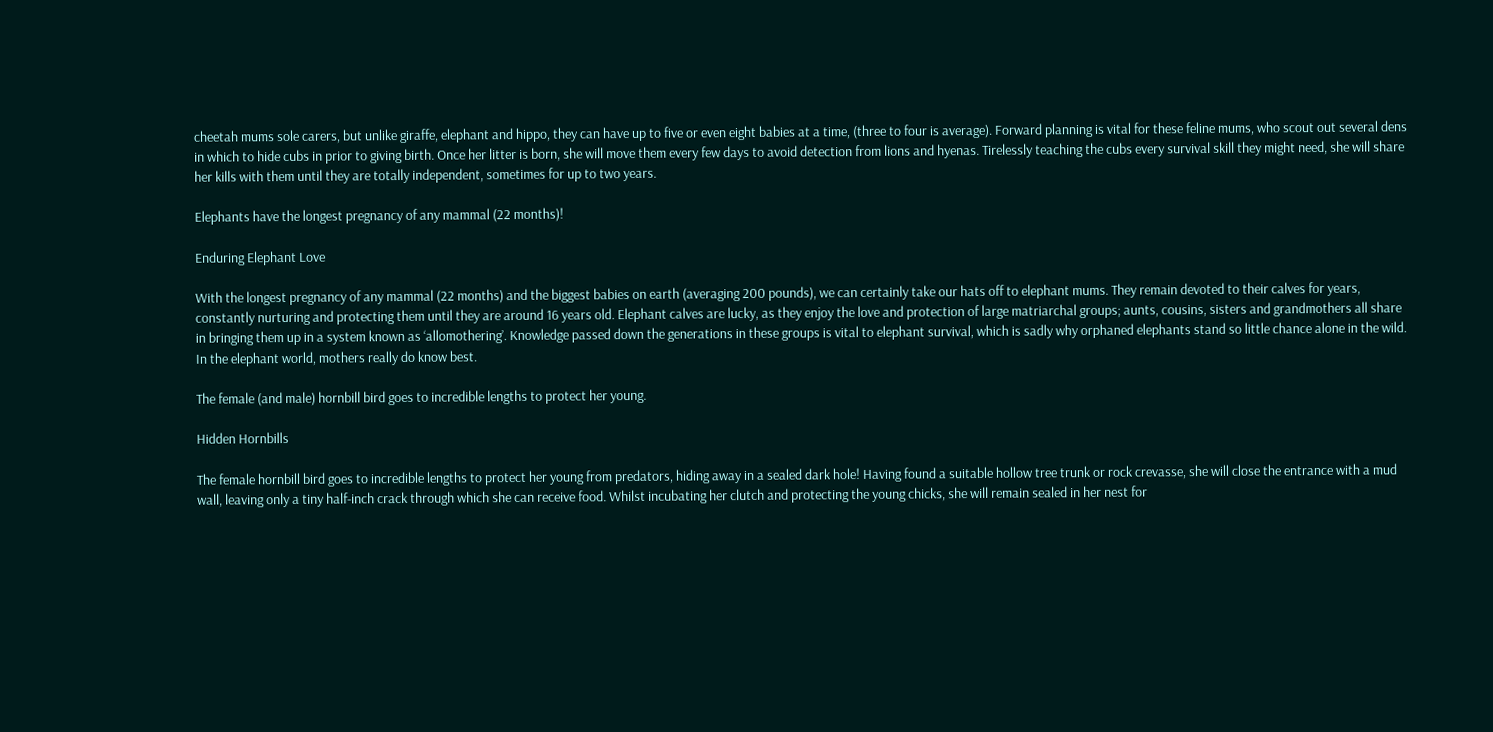cheetah mums sole carers, but unlike giraffe, elephant and hippo, they can have up to five or even eight babies at a time, (three to four is average). Forward planning is vital for these feline mums, who scout out several dens in which to hide cubs in prior to giving birth. Once her litter is born, she will move them every few days to avoid detection from lions and hyenas. Tirelessly teaching the cubs every survival skill they might need, she will share her kills with them until they are totally independent, sometimes for up to two years.

Elephants have the longest pregnancy of any mammal (22 months)!

Enduring Elephant Love

With the longest pregnancy of any mammal (22 months) and the biggest babies on earth (averaging 200 pounds), we can certainly take our hats off to elephant mums. They remain devoted to their calves for years, constantly nurturing and protecting them until they are around 16 years old. Elephant calves are lucky, as they enjoy the love and protection of large matriarchal groups; aunts, cousins, sisters and grandmothers all share in bringing them up in a system known as ‘allomothering’. Knowledge passed down the generations in these groups is vital to elephant survival, which is sadly why orphaned elephants stand so little chance alone in the wild. In the elephant world, mothers really do know best.

The female (and male) hornbill bird goes to incredible lengths to protect her young.

Hidden Hornbills

The female hornbill bird goes to incredible lengths to protect her young from predators, hiding away in a sealed dark hole! Having found a suitable hollow tree trunk or rock crevasse, she will close the entrance with a mud wall, leaving only a tiny half-inch crack through which she can receive food. Whilst incubating her clutch and protecting the young chicks, she will remain sealed in her nest for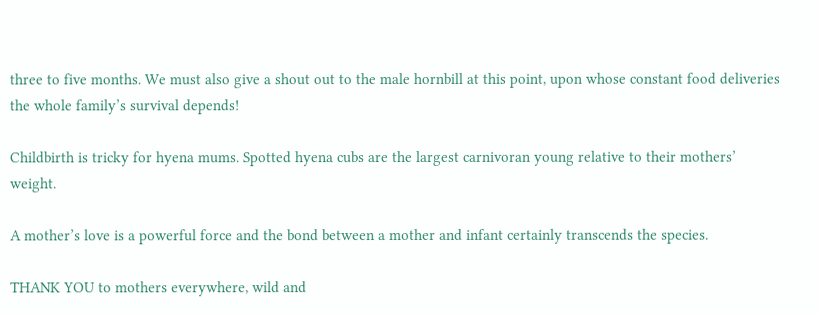three to five months. We must also give a shout out to the male hornbill at this point, upon whose constant food deliveries the whole family’s survival depends!

Childbirth is tricky for hyena mums. Spotted hyena cubs are the largest carnivoran young relative to their mothers’ weight.

A mother’s love is a powerful force and the bond between a mother and infant certainly transcends the species.

THANK YOU to mothers everywhere, wild and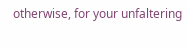otherwise, for your unfaltering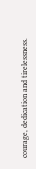courage, dedication and tirelessness.